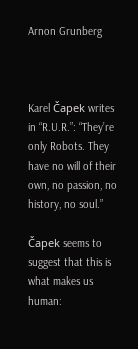Arnon Grunberg



Karel Čapek writes in “R.U.R.”: “They’re only Robots. They have no will of their own, no passion, no history, no soul.”

Čapek seems to suggest that this is what makes us human: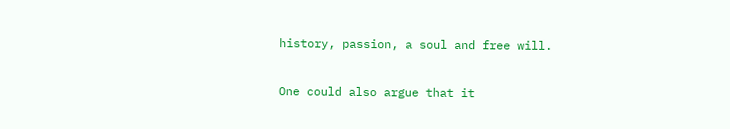history, passion, a soul and free will.

One could also argue that it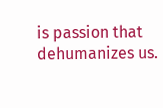is passion that dehumanizes us.